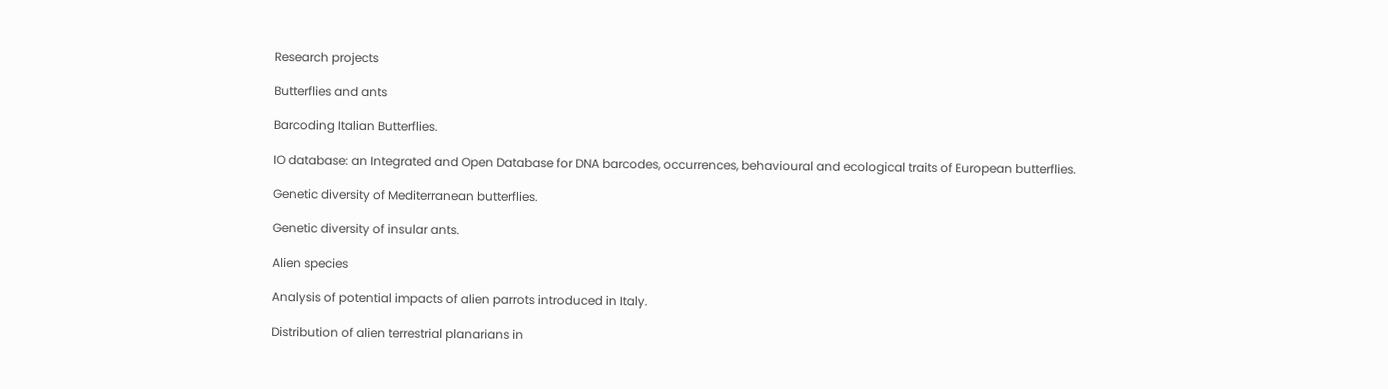Research projects

Butterflies and ants

Barcoding Italian Butterflies.

IO database: an Integrated and Open Database for DNA barcodes, occurrences, behavioural and ecological traits of European butterflies.

Genetic diversity of Mediterranean butterflies.

Genetic diversity of insular ants.

Alien species

Analysis of potential impacts of alien parrots introduced in Italy.

Distribution of alien terrestrial planarians in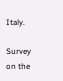Italy.

Survey on the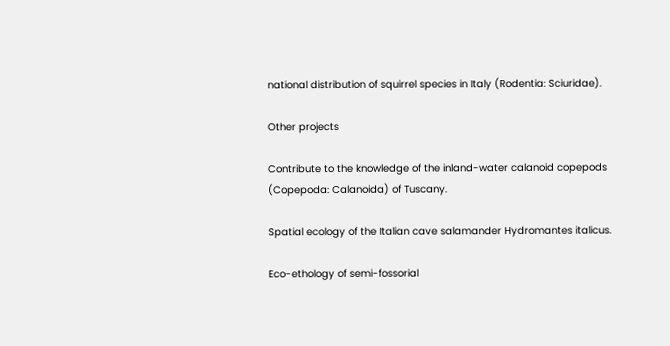national distribution of squirrel species in Italy (Rodentia: Sciuridae).

Other projects

Contribute to the knowledge of the inland-water calanoid copepods (Copepoda: Calanoida) of Tuscany.

Spatial ecology of the Italian cave salamander Hydromantes italicus.

Eco-ethology of semi-fossorial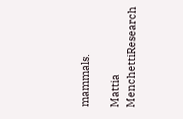mammals.

Mattia MenchettiResearch